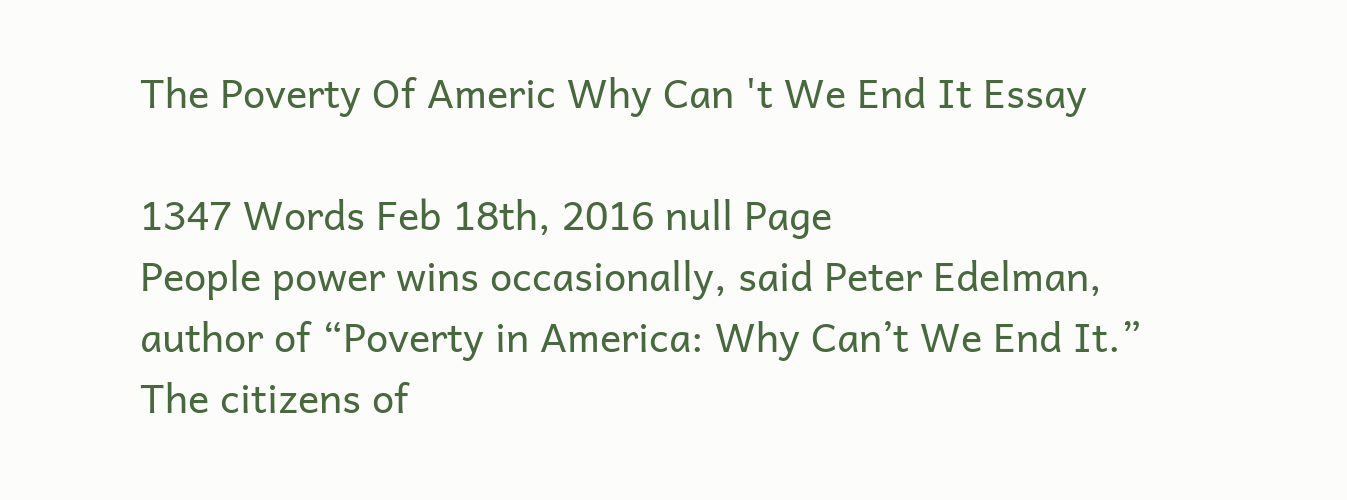The Poverty Of Americ Why Can 't We End It Essay

1347 Words Feb 18th, 2016 null Page
People power wins occasionally, said Peter Edelman, author of “Poverty in America: Why Can’t We End It.” The citizens of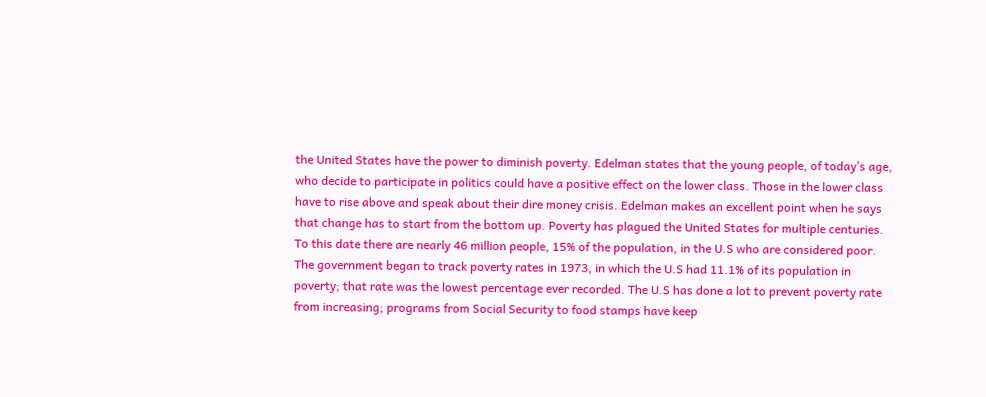the United States have the power to diminish poverty. Edelman states that the young people, of today’s age, who decide to participate in politics could have a positive effect on the lower class. Those in the lower class have to rise above and speak about their dire money crisis. Edelman makes an excellent point when he says that change has to start from the bottom up. Poverty has plagued the United States for multiple centuries. To this date there are nearly 46 million people, 15% of the population, in the U.S who are considered poor. The government began to track poverty rates in 1973, in which the U.S had 11.1% of its population in poverty; that rate was the lowest percentage ever recorded. The U.S has done a lot to prevent poverty rate from increasing; programs from Social Security to food stamps have keep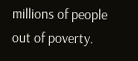millions of people out of poverty.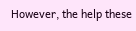However, the help these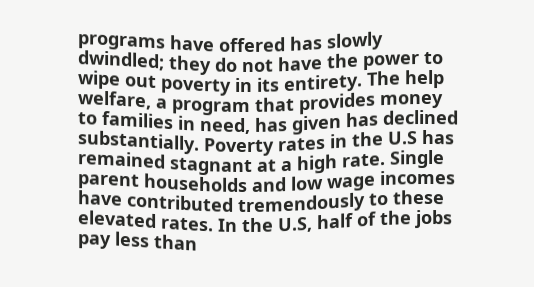programs have offered has slowly dwindled; they do not have the power to wipe out poverty in its entirety. The help welfare, a program that provides money to families in need, has given has declined substantially. Poverty rates in the U.S has remained stagnant at a high rate. Single parent households and low wage incomes have contributed tremendously to these elevated rates. In the U.S, half of the jobs pay less than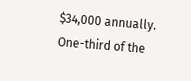$34,000 annually. One-third of the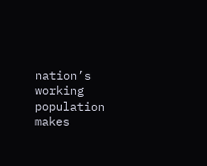nation’s working population makes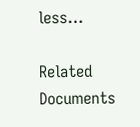less…

Related Documents